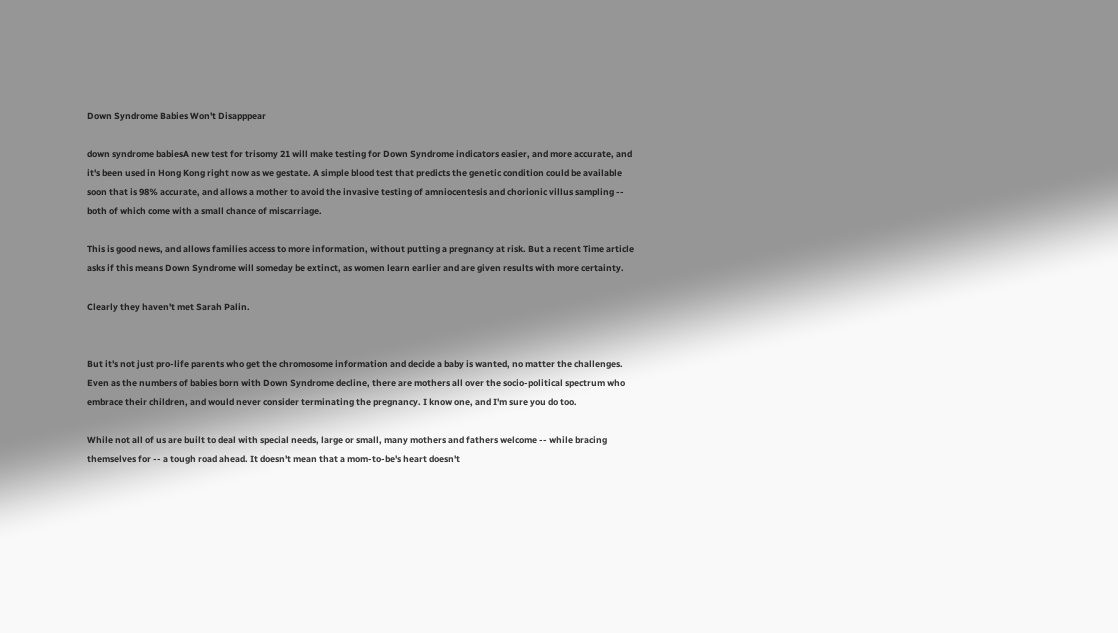Down Syndrome Babies Won't Disapppear

down syndrome babiesA new test for trisomy 21 will make testing for Down Syndrome indicators easier, and more accurate, and it's been used in Hong Kong right now as we gestate. A simple blood test that predicts the genetic condition could be available soon that is 98% accurate, and allows a mother to avoid the invasive testing of amniocentesis and chorionic villus sampling -- both of which come with a small chance of miscarriage.

This is good news, and allows families access to more information, without putting a pregnancy at risk. But a recent Time article asks if this means Down Syndrome will someday be extinct, as women learn earlier and are given results with more certainty.

Clearly they haven't met Sarah Palin.


But it's not just pro-life parents who get the chromosome information and decide a baby is wanted, no matter the challenges. Even as the numbers of babies born with Down Syndrome decline, there are mothers all over the socio-political spectrum who embrace their children, and would never consider terminating the pregnancy. I know one, and I'm sure you do too.

While not all of us are built to deal with special needs, large or small, many mothers and fathers welcome -- while bracing themselves for -- a tough road ahead. It doesn't mean that a mom-to-be's heart doesn't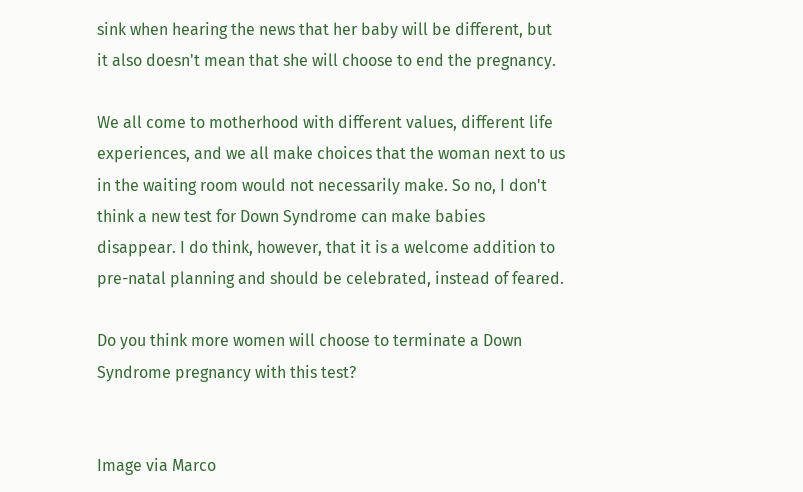sink when hearing the news that her baby will be different, but it also doesn't mean that she will choose to end the pregnancy.

We all come to motherhood with different values, different life experiences, and we all make choices that the woman next to us in the waiting room would not necessarily make. So no, I don't think a new test for Down Syndrome can make babies disappear. I do think, however, that it is a welcome addition to pre-natal planning and should be celebrated, instead of feared.

Do you think more women will choose to terminate a Down Syndrome pregnancy with this test?


Image via Marco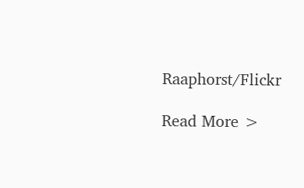Raaphorst/Flickr

Read More >